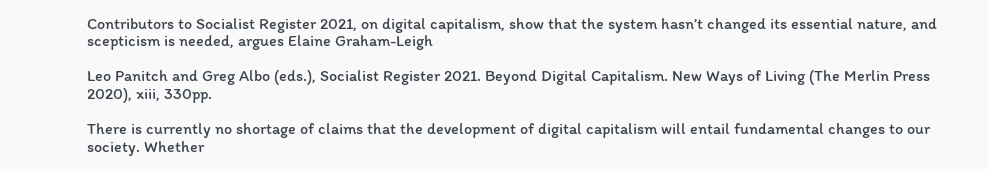Contributors to Socialist Register 2021, on digital capitalism, show that the system hasn’t changed its essential nature, and scepticism is needed, argues Elaine Graham-Leigh

Leo Panitch and Greg Albo (eds.), Socialist Register 2021. Beyond Digital Capitalism. New Ways of Living (The Merlin Press 2020), xiii, 330pp.

There is currently no shortage of claims that the development of digital capitalism will entail fundamental changes to our society. Whether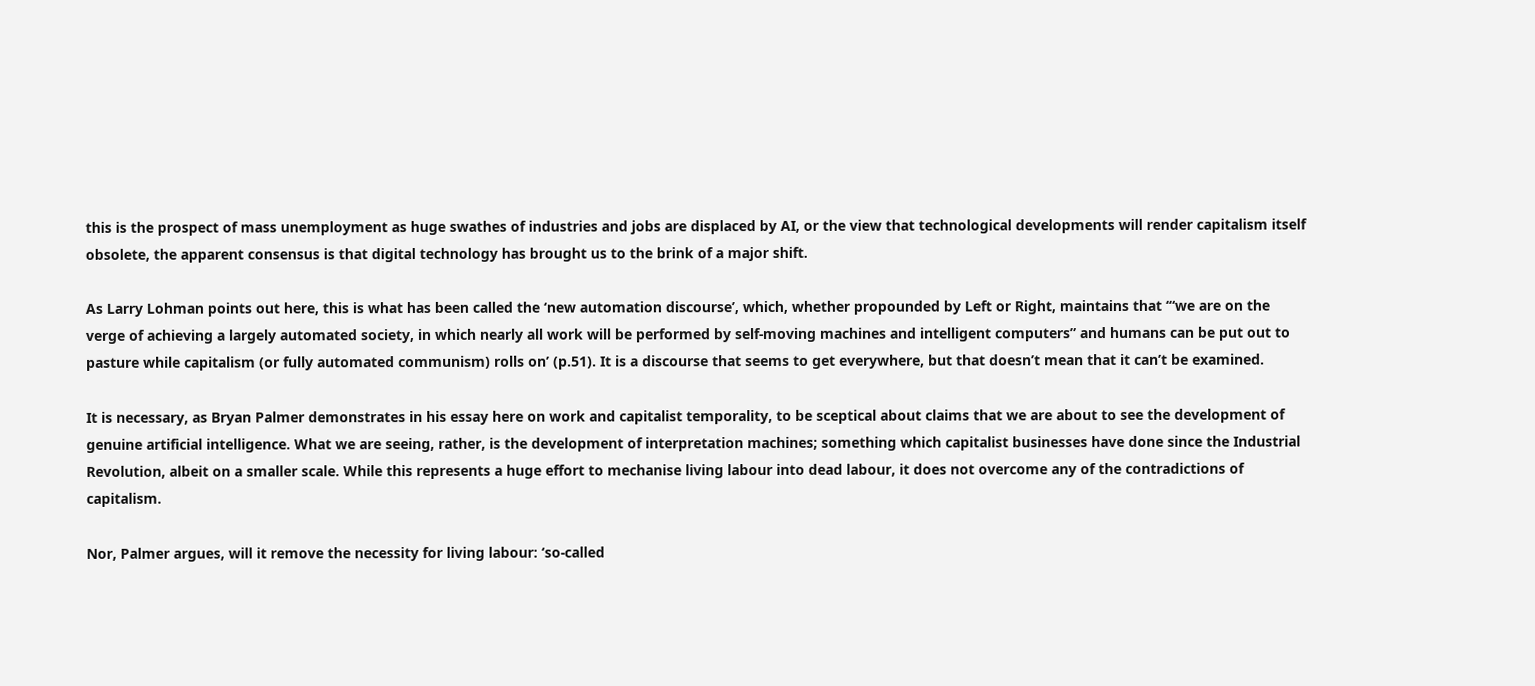this is the prospect of mass unemployment as huge swathes of industries and jobs are displaced by AI, or the view that technological developments will render capitalism itself obsolete, the apparent consensus is that digital technology has brought us to the brink of a major shift.

As Larry Lohman points out here, this is what has been called the ‘new automation discourse’, which, whether propounded by Left or Right, maintains that ‘“we are on the verge of achieving a largely automated society, in which nearly all work will be performed by self-moving machines and intelligent computers” and humans can be put out to pasture while capitalism (or fully automated communism) rolls on’ (p.51). It is a discourse that seems to get everywhere, but that doesn’t mean that it can’t be examined.

It is necessary, as Bryan Palmer demonstrates in his essay here on work and capitalist temporality, to be sceptical about claims that we are about to see the development of genuine artificial intelligence. What we are seeing, rather, is the development of interpretation machines; something which capitalist businesses have done since the Industrial Revolution, albeit on a smaller scale. While this represents a huge effort to mechanise living labour into dead labour, it does not overcome any of the contradictions of capitalism.

Nor, Palmer argues, will it remove the necessity for living labour: ‘so-called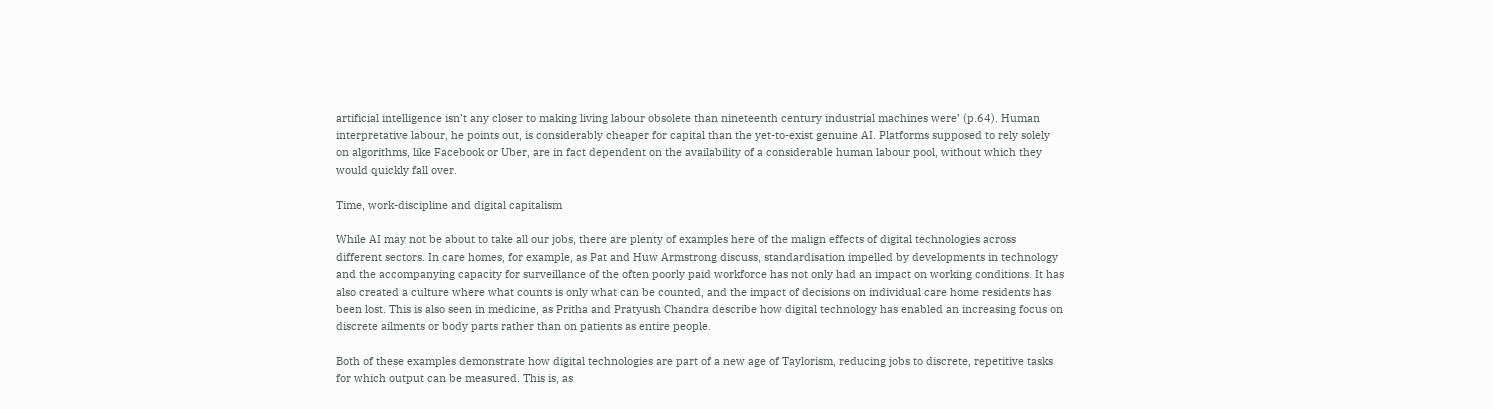artificial intelligence isn’t any closer to making living labour obsolete than nineteenth century industrial machines were’ (p.64). Human interpretative labour, he points out, is considerably cheaper for capital than the yet-to-exist genuine AI. Platforms supposed to rely solely on algorithms, like Facebook or Uber, are in fact dependent on the availability of a considerable human labour pool, without which they would quickly fall over.

Time, work-discipline and digital capitalism

While AI may not be about to take all our jobs, there are plenty of examples here of the malign effects of digital technologies across different sectors. In care homes, for example, as Pat and Huw Armstrong discuss, standardisation impelled by developments in technology and the accompanying capacity for surveillance of the often poorly paid workforce has not only had an impact on working conditions. It has also created a culture where what counts is only what can be counted, and the impact of decisions on individual care home residents has been lost. This is also seen in medicine, as Pritha and Pratyush Chandra describe how digital technology has enabled an increasing focus on discrete ailments or body parts rather than on patients as entire people.

Both of these examples demonstrate how digital technologies are part of a new age of Taylorism, reducing jobs to discrete, repetitive tasks for which output can be measured. This is, as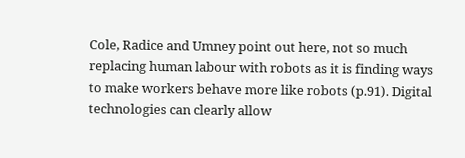Cole, Radice and Umney point out here, not so much replacing human labour with robots as it is finding ways to make workers behave more like robots (p.91). Digital technologies can clearly allow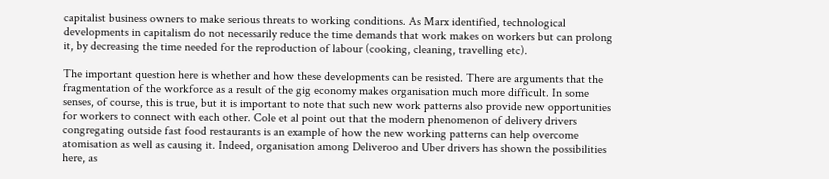capitalist business owners to make serious threats to working conditions. As Marx identified, technological developments in capitalism do not necessarily reduce the time demands that work makes on workers but can prolong it, by decreasing the time needed for the reproduction of labour (cooking, cleaning, travelling etc).

The important question here is whether and how these developments can be resisted. There are arguments that the fragmentation of the workforce as a result of the gig economy makes organisation much more difficult. In some senses, of course, this is true, but it is important to note that such new work patterns also provide new opportunities for workers to connect with each other. Cole et al point out that the modern phenomenon of delivery drivers congregating outside fast food restaurants is an example of how the new working patterns can help overcome atomisation as well as causing it. Indeed, organisation among Deliveroo and Uber drivers has shown the possibilities here, as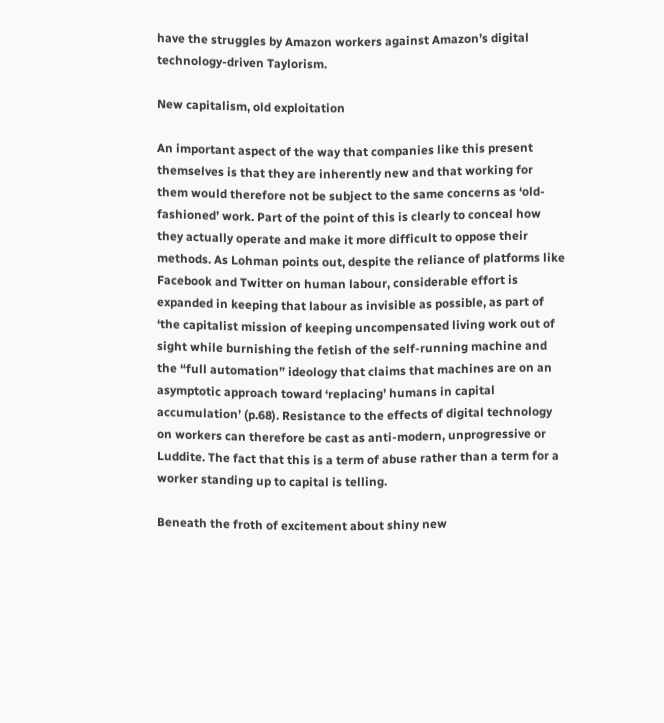have the struggles by Amazon workers against Amazon’s digital technology-driven Taylorism.

New capitalism, old exploitation

An important aspect of the way that companies like this present themselves is that they are inherently new and that working for them would therefore not be subject to the same concerns as ‘old-fashioned’ work. Part of the point of this is clearly to conceal how they actually operate and make it more difficult to oppose their methods. As Lohman points out, despite the reliance of platforms like Facebook and Twitter on human labour, considerable effort is expanded in keeping that labour as invisible as possible, as part of ‘the capitalist mission of keeping uncompensated living work out of sight while burnishing the fetish of the self-running machine and the “full automation” ideology that claims that machines are on an asymptotic approach toward ‘replacing’ humans in capital accumulation’ (p.68). Resistance to the effects of digital technology on workers can therefore be cast as anti-modern, unprogressive or Luddite. The fact that this is a term of abuse rather than a term for a worker standing up to capital is telling.

Beneath the froth of excitement about shiny new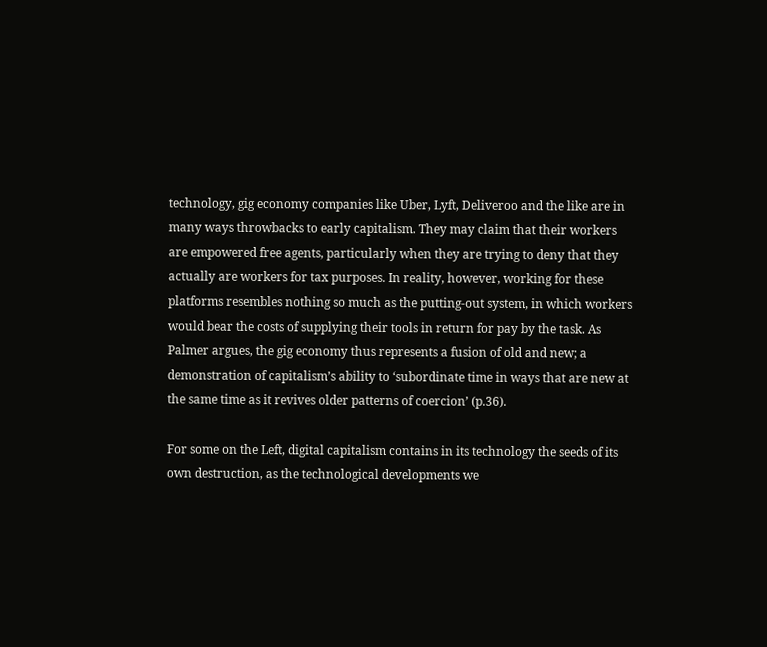technology, gig economy companies like Uber, Lyft, Deliveroo and the like are in many ways throwbacks to early capitalism. They may claim that their workers are empowered free agents, particularly when they are trying to deny that they actually are workers for tax purposes. In reality, however, working for these platforms resembles nothing so much as the putting-out system, in which workers would bear the costs of supplying their tools in return for pay by the task. As Palmer argues, the gig economy thus represents a fusion of old and new; a demonstration of capitalism’s ability to ‘subordinate time in ways that are new at the same time as it revives older patterns of coercion’ (p.36).

For some on the Left, digital capitalism contains in its technology the seeds of its own destruction, as the technological developments we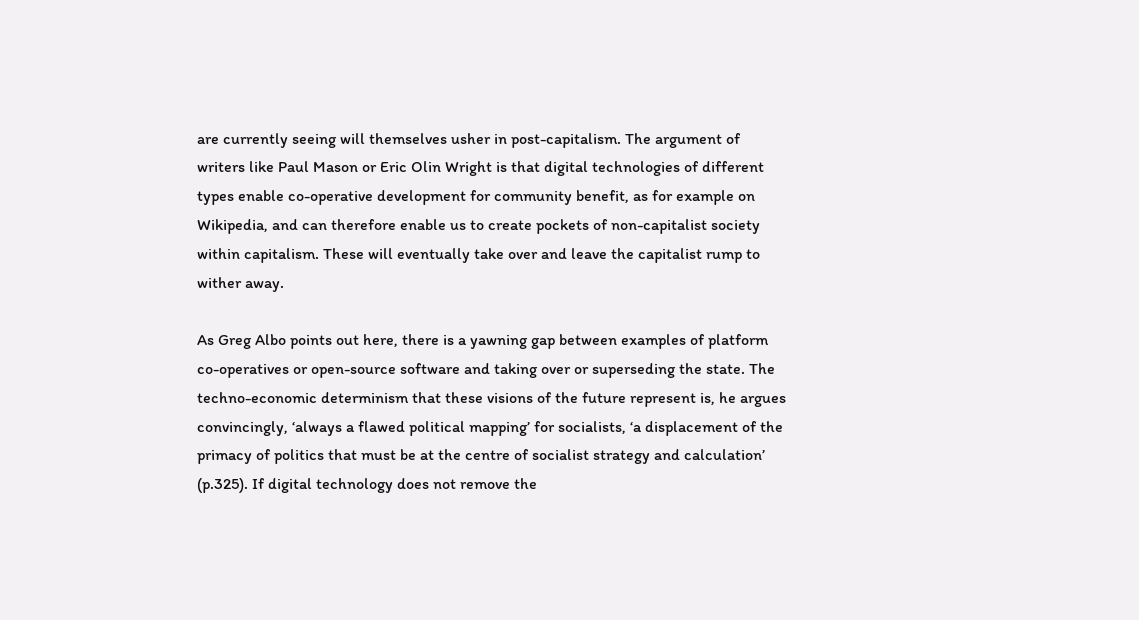are currently seeing will themselves usher in post-capitalism. The argument of writers like Paul Mason or Eric Olin Wright is that digital technologies of different types enable co-operative development for community benefit, as for example on Wikipedia, and can therefore enable us to create pockets of non-capitalist society within capitalism. These will eventually take over and leave the capitalist rump to wither away.

As Greg Albo points out here, there is a yawning gap between examples of platform co-operatives or open-source software and taking over or superseding the state. The techno-economic determinism that these visions of the future represent is, he argues convincingly, ‘always a flawed political mapping’ for socialists, ‘a displacement of the primacy of politics that must be at the centre of socialist strategy and calculation’ (p.325). If digital technology does not remove the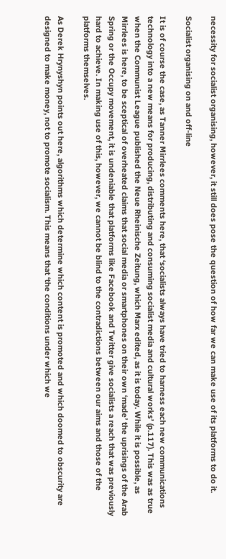necessity for socialist organising, however, it still does pose the question of how far we can make use of its platforms to do it.

Socialist organising on and off-line

It is of course the case, as Tanner Mirrlees comments here, that ‘socialists always have tried to harness each new communications technology into a new means for producing, distributing and consuming socialist media and cultural works’ (p.117). This was as true when the Communist League published the Neue Rheinische Zeitung, which Marx edited, as it is today. While it is possible, as Mirrlees is here, to be sceptical of overheated claims that social media or smartphones on their own ‘made’ the uprisings of the Arab Spring or the Occupy movement, it is undeniable that platforms like Facebook and Twitter give socialists a reach that was previously hard to achieve. In making use of this, however, we cannot be blind to the contradictions between our aims and those of the platforms themselves.

As Derek Hrynyshyn points out here, algorithms which determine which content is promoted and which doomed to obscurity are designed to make money, not to promote socialism. This means that ‘the conditions under which we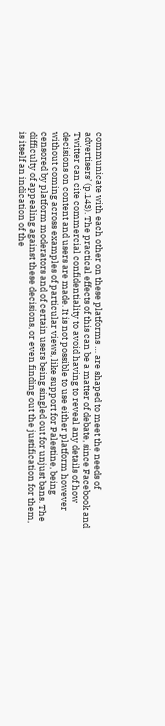communicate with each other on these platforms … are shaped to meet the needs of advertisers’ (p.143). The practical effects of this can be a matter of debate, since Facebook and Twitter can cite commercial confidentiality to avoid having to reveal any details of how decisions on content and users are made. It is not possible to use either platform however without coming across examples of particular views, like support for Palestine, being censored by platform moderators and of certain users being singled out for unjust bans. The difficulty of appealing against these decisions, or even finding out the justification for them, is itself an indication of the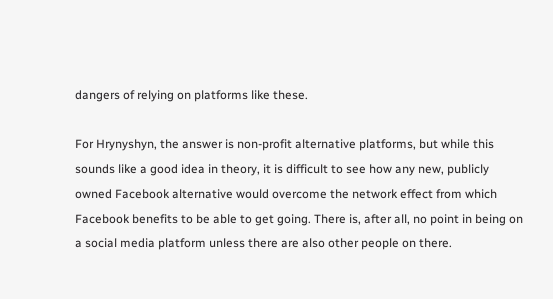dangers of relying on platforms like these.

For Hrynyshyn, the answer is non-profit alternative platforms, but while this sounds like a good idea in theory, it is difficult to see how any new, publicly owned Facebook alternative would overcome the network effect from which Facebook benefits to be able to get going. There is, after all, no point in being on a social media platform unless there are also other people on there.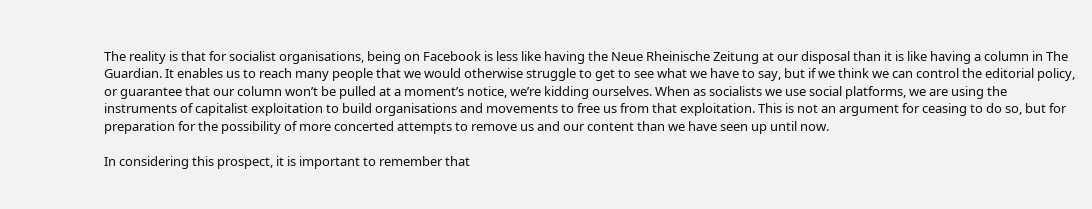The reality is that for socialist organisations, being on Facebook is less like having the Neue Rheinische Zeitung at our disposal than it is like having a column in The Guardian. It enables us to reach many people that we would otherwise struggle to get to see what we have to say, but if we think we can control the editorial policy, or guarantee that our column won’t be pulled at a moment’s notice, we’re kidding ourselves. When as socialists we use social platforms, we are using the instruments of capitalist exploitation to build organisations and movements to free us from that exploitation. This is not an argument for ceasing to do so, but for preparation for the possibility of more concerted attempts to remove us and our content than we have seen up until now.

In considering this prospect, it is important to remember that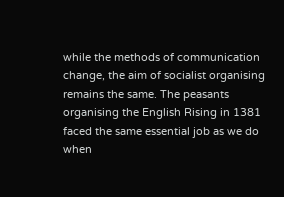while the methods of communication change, the aim of socialist organising remains the same. The peasants organising the English Rising in 1381 faced the same essential job as we do when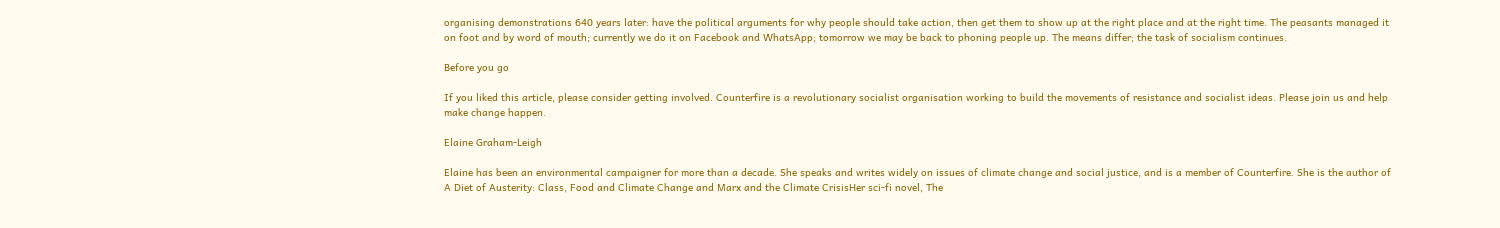organising demonstrations 640 years later: have the political arguments for why people should take action, then get them to show up at the right place and at the right time. The peasants managed it on foot and by word of mouth; currently we do it on Facebook and WhatsApp; tomorrow we may be back to phoning people up. The means differ; the task of socialism continues.

Before you go

If you liked this article, please consider getting involved. Counterfire is a revolutionary socialist organisation working to build the movements of resistance and socialist ideas. Please join us and help make change happen.

Elaine Graham-Leigh

Elaine has been an environmental campaigner for more than a decade. She speaks and writes widely on issues of climate change and social justice, and is a member of Counterfire. She is the author of A Diet of Austerity: Class, Food and Climate Change and Marx and the Climate CrisisHer sci-fi novel, The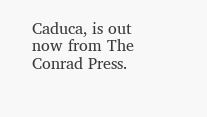Caduca, is out now from The Conrad Press.